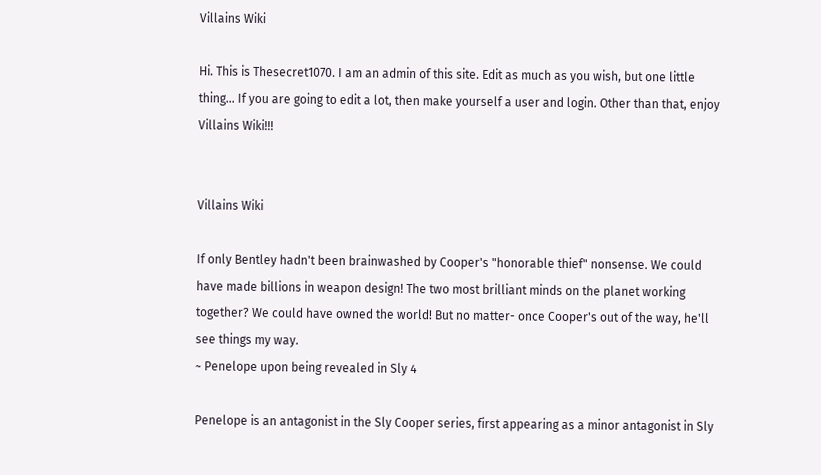Villains Wiki

Hi. This is Thesecret1070. I am an admin of this site. Edit as much as you wish, but one little thing... If you are going to edit a lot, then make yourself a user and login. Other than that, enjoy Villains Wiki!!!


Villains Wiki

If only Bentley hadn't been brainwashed by Cooper's "honorable thief" nonsense. We could have made billions in weapon design! The two most brilliant minds on the planet working together? We could have owned the world! But no matter- once Cooper's out of the way, he'll see things my way.
~ Penelope upon being revealed in Sly 4

Penelope is an antagonist in the Sly Cooper series, first appearing as a minor antagonist in Sly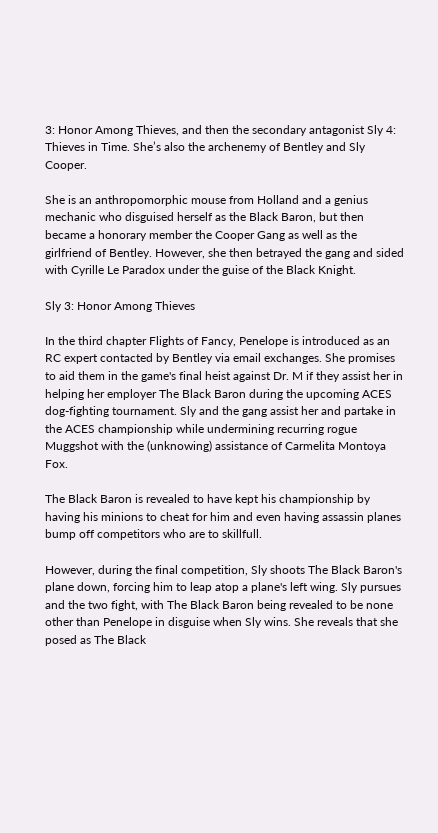3: Honor Among Thieves, and then the secondary antagonist Sly 4: Thieves in Time. She’s also the archenemy of Bentley and Sly Cooper.

She is an anthropomorphic mouse from Holland and a genius mechanic who disguised herself as the Black Baron, but then became a honorary member the Cooper Gang as well as the girlfriend of Bentley. However, she then betrayed the gang and sided with Cyrille Le Paradox under the guise of the Black Knight.

Sly 3: Honor Among Thieves

In the third chapter Flights of Fancy, Penelope is introduced as an RC expert contacted by Bentley via email exchanges. She promises to aid them in the game's final heist against Dr. M if they assist her in helping her employer The Black Baron during the upcoming ACES dog-fighting tournament. Sly and the gang assist her and partake in the ACES championship while undermining recurring rogue Muggshot with the (unknowing) assistance of Carmelita Montoya Fox.

The Black Baron is revealed to have kept his championship by having his minions to cheat for him and even having assassin planes bump off competitors who are to skillfull.

However, during the final competition, Sly shoots The Black Baron's plane down, forcing him to leap atop a plane's left wing. Sly pursues and the two fight, with The Black Baron being revealed to be none other than Penelope in disguise when Sly wins. She reveals that she posed as The Black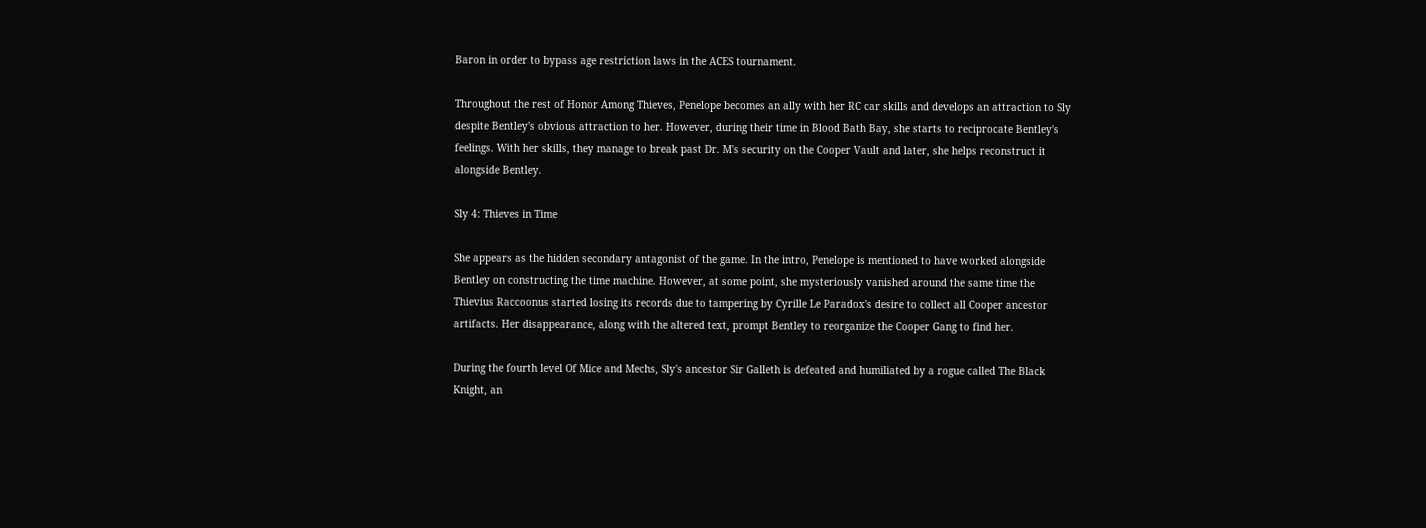Baron in order to bypass age restriction laws in the ACES tournament.

Throughout the rest of Honor Among Thieves, Penelope becomes an ally with her RC car skills and develops an attraction to Sly despite Bentley's obvious attraction to her. However, during their time in Blood Bath Bay, she starts to reciprocate Bentley's feelings. With her skills, they manage to break past Dr. M's security on the Cooper Vault and later, she helps reconstruct it alongside Bentley.

Sly 4: Thieves in Time

She appears as the hidden secondary antagonist of the game. In the intro, Penelope is mentioned to have worked alongside Bentley on constructing the time machine. However, at some point, she mysteriously vanished around the same time the Thievius Raccoonus started losing its records due to tampering by Cyrille Le Paradox's desire to collect all Cooper ancestor artifacts. Her disappearance, along with the altered text, prompt Bentley to reorganize the Cooper Gang to find her.

During the fourth level Of Mice and Mechs, Sly's ancestor Sir Galleth is defeated and humiliated by a rogue called The Black Knight, an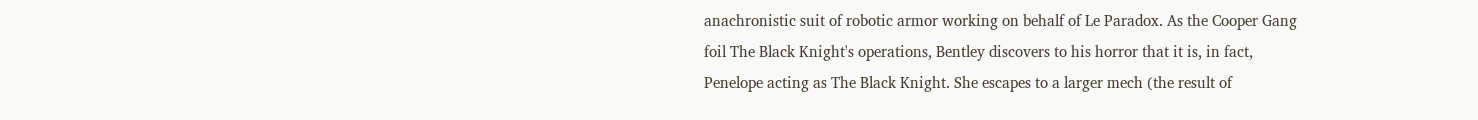anachronistic suit of robotic armor working on behalf of Le Paradox. As the Cooper Gang foil The Black Knight's operations, Bentley discovers to his horror that it is, in fact, Penelope acting as The Black Knight. She escapes to a larger mech (the result of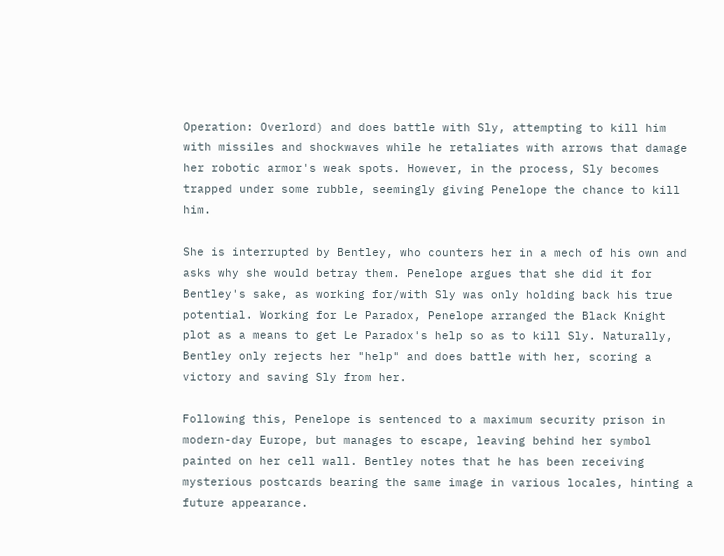Operation: Overlord) and does battle with Sly, attempting to kill him with missiles and shockwaves while he retaliates with arrows that damage her robotic armor's weak spots. However, in the process, Sly becomes trapped under some rubble, seemingly giving Penelope the chance to kill him.

She is interrupted by Bentley, who counters her in a mech of his own and asks why she would betray them. Penelope argues that she did it for Bentley's sake, as working for/with Sly was only holding back his true potential. Working for Le Paradox, Penelope arranged the Black Knight plot as a means to get Le Paradox's help so as to kill Sly. Naturally, Bentley only rejects her "help" and does battle with her, scoring a victory and saving Sly from her.

Following this, Penelope is sentenced to a maximum security prison in modern-day Europe, but manages to escape, leaving behind her symbol painted on her cell wall. Bentley notes that he has been receiving mysterious postcards bearing the same image in various locales, hinting a future appearance.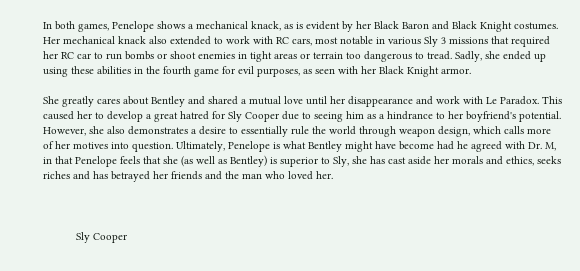In both games, Penelope shows a mechanical knack, as is evident by her Black Baron and Black Knight costumes. Her mechanical knack also extended to work with RC cars, most notable in various Sly 3 missions that required her RC car to run bombs or shoot enemies in tight areas or terrain too dangerous to tread. Sadly, she ended up using these abilities in the fourth game for evil purposes, as seen with her Black Knight armor.

She greatly cares about Bentley and shared a mutual love until her disappearance and work with Le Paradox. This caused her to develop a great hatred for Sly Cooper due to seeing him as a hindrance to her boyfriend's potential. However, she also demonstrates a desire to essentially rule the world through weapon design, which calls more of her motives into question. Ultimately, Penelope is what Bentley might have become had he agreed with Dr. M, in that Penelope feels that she (as well as Bentley) is superior to Sly, she has cast aside her morals and ethics, seeks riches and has betrayed her friends and the man who loved her.



           Sly Cooper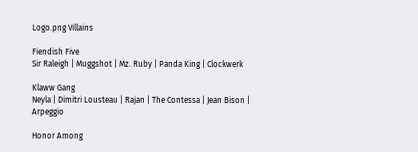Logo.png Villains

Fiendish Five
Sir Raleigh | Muggshot | Mz. Ruby | Panda King | Clockwerk

Klaww Gang
Neyla | Dimitri Lousteau | Rajan | The Contessa | Jean Bison | Arpeggio

Honor Among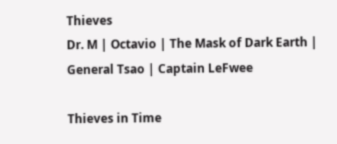Thieves
Dr. M | Octavio | The Mask of Dark Earth | General Tsao | Captain LeFwee

Thieves in Time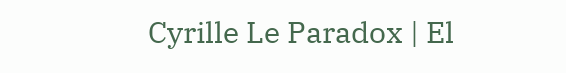Cyrille Le Paradox | El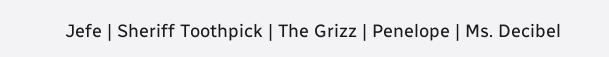Jefe | Sheriff Toothpick | The Grizz | Penelope | Ms. Decibel